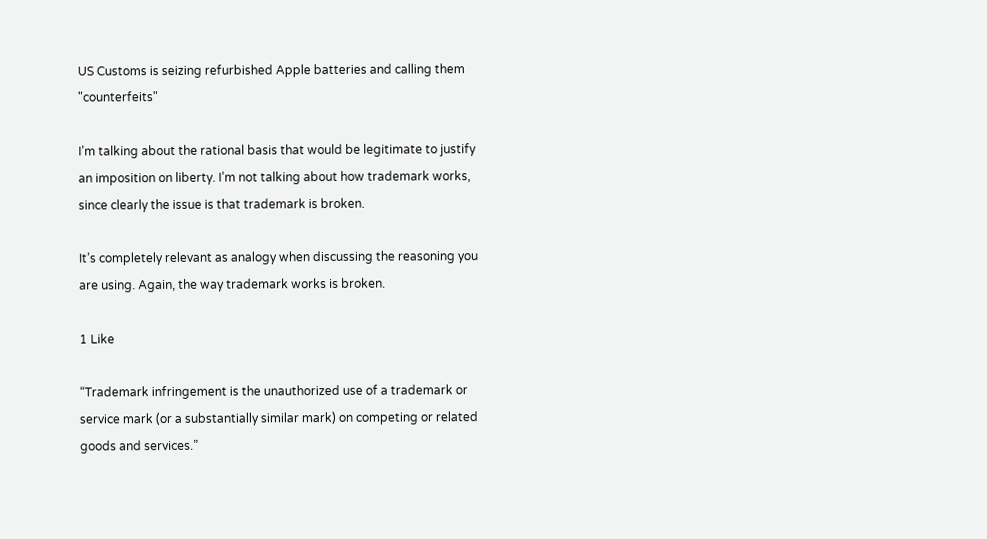US Customs is seizing refurbished Apple batteries and calling them "counterfeits"

I’m talking about the rational basis that would be legitimate to justify an imposition on liberty. I’m not talking about how trademark works, since clearly the issue is that trademark is broken.

It’s completely relevant as analogy when discussing the reasoning you are using. Again, the way trademark works is broken.

1 Like

“Trademark infringement is the unauthorized use of a trademark or service mark (or a substantially similar mark) on competing or related goods and services.”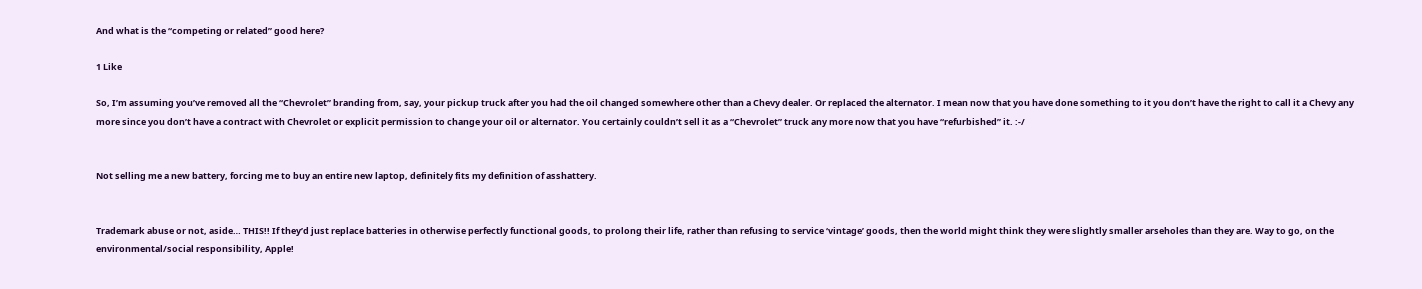And what is the “competing or related” good here?

1 Like

So, I’m assuming you’ve removed all the “Chevrolet” branding from, say, your pickup truck after you had the oil changed somewhere other than a Chevy dealer. Or replaced the alternator. I mean now that you have done something to it you don’t have the right to call it a Chevy any more since you don’t have a contract with Chevrolet or explicit permission to change your oil or alternator. You certainly couldn’t sell it as a “Chevrolet” truck any more now that you have “refurbished” it. :-/


Not selling me a new battery, forcing me to buy an entire new laptop, definitely fits my definition of asshattery.


Trademark abuse or not, aside… THIS!! If they’d just replace batteries in otherwise perfectly functional goods, to prolong their life, rather than refusing to service ‘vintage’ goods, then the world might think they were slightly smaller arseholes than they are. Way to go, on the environmental/social responsibility, Apple!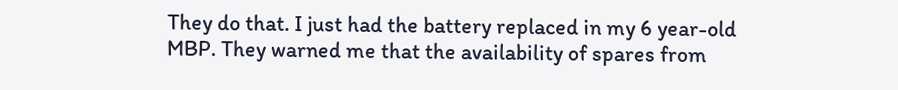They do that. I just had the battery replaced in my 6 year-old MBP. They warned me that the availability of spares from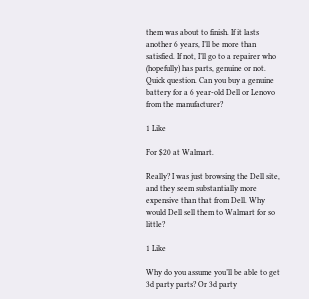them was about to finish. If it lasts another 6 years, I’ll be more than satisfied. If not, I’ll go to a repairer who (hopefully) has parts, genuine or not. Quick question. Can you buy a genuine battery for a 6 year-old Dell or Lenovo from the manufacturer?

1 Like

For $20 at Walmart.

Really? I was just browsing the Dell site, and they seem substantially more expensive than that from Dell. Why would Dell sell them to Walmart for so little?

1 Like

Why do you assume you’ll be able to get 3d party parts? Or 3d party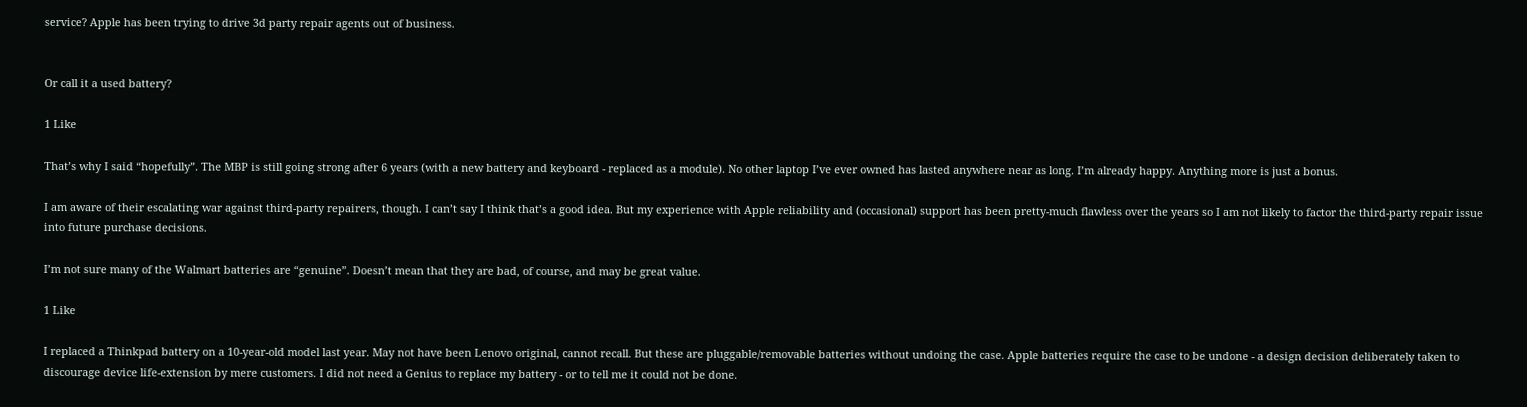service? Apple has been trying to drive 3d party repair agents out of business.


Or call it a used battery?

1 Like

That’s why I said “hopefully”. The MBP is still going strong after 6 years (with a new battery and keyboard - replaced as a module). No other laptop I’ve ever owned has lasted anywhere near as long. I’m already happy. Anything more is just a bonus.

I am aware of their escalating war against third-party repairers, though. I can’t say I think that’s a good idea. But my experience with Apple reliability and (occasional) support has been pretty-much flawless over the years so I am not likely to factor the third-party repair issue into future purchase decisions.

I’m not sure many of the Walmart batteries are “genuine”. Doesn’t mean that they are bad, of course, and may be great value.

1 Like

I replaced a Thinkpad battery on a 10-year-old model last year. May not have been Lenovo original, cannot recall. But these are pluggable/removable batteries without undoing the case. Apple batteries require the case to be undone - a design decision deliberately taken to discourage device life-extension by mere customers. I did not need a Genius to replace my battery - or to tell me it could not be done.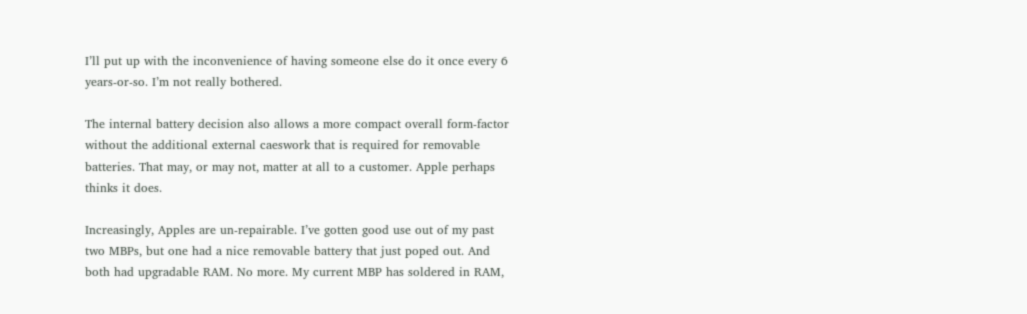I’ll put up with the inconvenience of having someone else do it once every 6 years-or-so. I’m not really bothered.

The internal battery decision also allows a more compact overall form-factor without the additional external caeswork that is required for removable batteries. That may, or may not, matter at all to a customer. Apple perhaps thinks it does.

Increasingly, Apples are un-repairable. I’ve gotten good use out of my past two MBPs, but one had a nice removable battery that just poped out. And both had upgradable RAM. No more. My current MBP has soldered in RAM,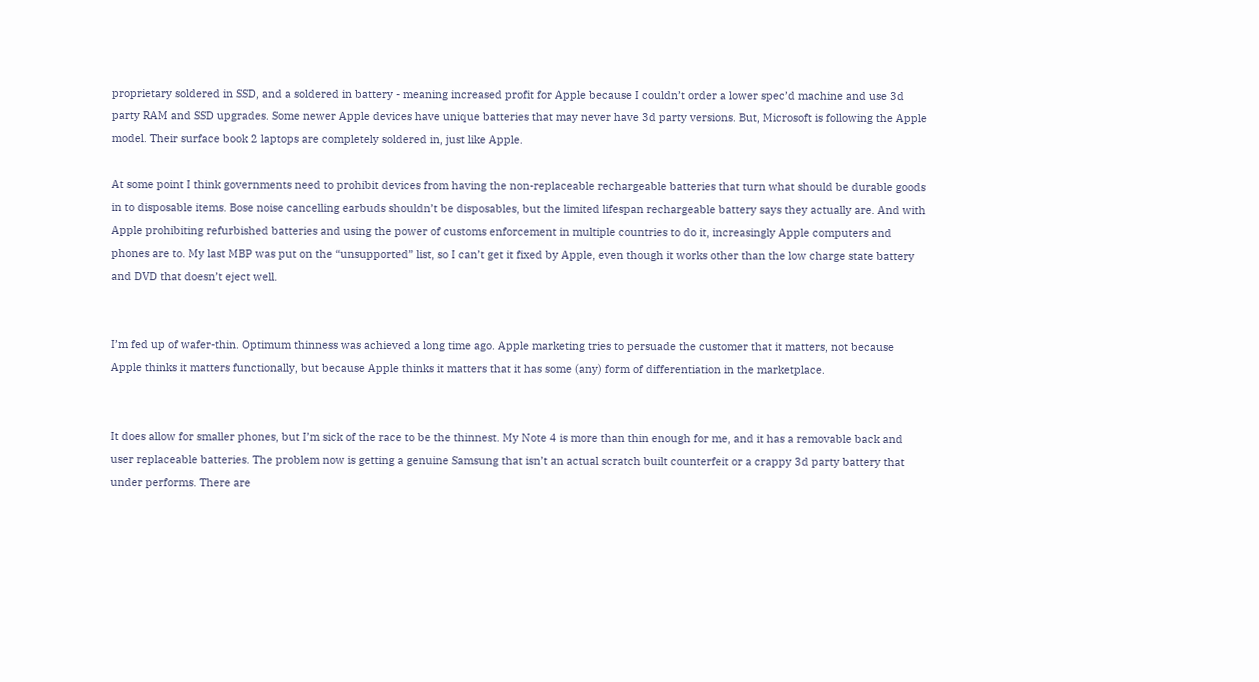proprietary soldered in SSD, and a soldered in battery - meaning increased profit for Apple because I couldn’t order a lower spec’d machine and use 3d party RAM and SSD upgrades. Some newer Apple devices have unique batteries that may never have 3d party versions. But, Microsoft is following the Apple model. Their surface book 2 laptops are completely soldered in, just like Apple.

At some point I think governments need to prohibit devices from having the non-replaceable rechargeable batteries that turn what should be durable goods in to disposable items. Bose noise cancelling earbuds shouldn’t be disposables, but the limited lifespan rechargeable battery says they actually are. And with Apple prohibiting refurbished batteries and using the power of customs enforcement in multiple countries to do it, increasingly Apple computers and phones are to. My last MBP was put on the “unsupported” list, so I can’t get it fixed by Apple, even though it works other than the low charge state battery and DVD that doesn’t eject well.


I’m fed up of wafer-thin. Optimum thinness was achieved a long time ago. Apple marketing tries to persuade the customer that it matters, not because Apple thinks it matters functionally, but because Apple thinks it matters that it has some (any) form of differentiation in the marketplace.


It does allow for smaller phones, but I’m sick of the race to be the thinnest. My Note 4 is more than thin enough for me, and it has a removable back and user replaceable batteries. The problem now is getting a genuine Samsung that isn’t an actual scratch built counterfeit or a crappy 3d party battery that under performs. There are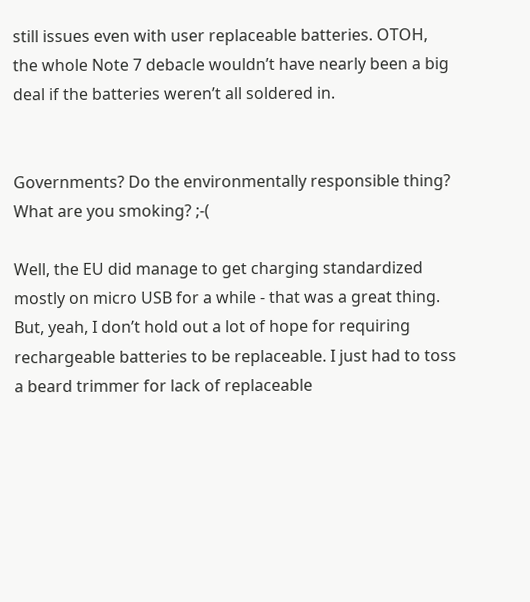still issues even with user replaceable batteries. OTOH, the whole Note 7 debacle wouldn’t have nearly been a big deal if the batteries weren’t all soldered in.


Governments? Do the environmentally responsible thing? What are you smoking? ;-(

Well, the EU did manage to get charging standardized mostly on micro USB for a while - that was a great thing. But, yeah, I don’t hold out a lot of hope for requiring rechargeable batteries to be replaceable. I just had to toss a beard trimmer for lack of replaceable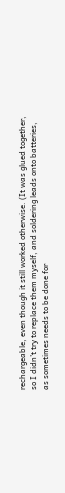rechargeable, even though it still worked otherwise. (It was glued together, so I didn’t try to replace them myself, and soldering leads onto batteries, as sometimes needs to be done for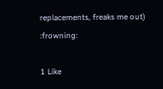replacements, freaks me out) :frowning:

1 Like